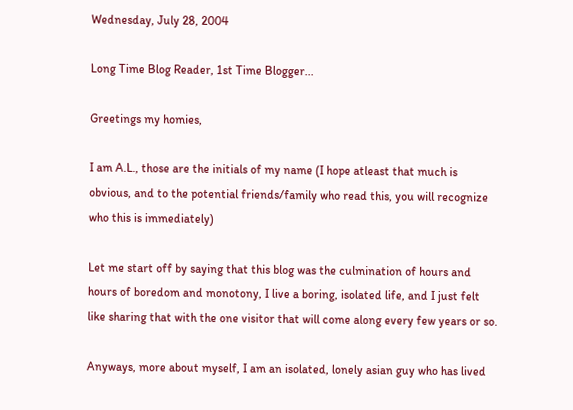Wednesday, July 28, 2004

Long Time Blog Reader, 1st Time Blogger...

Greetings my homies,

I am A.L., those are the initials of my name (I hope atleast that much is obvious, and to the potential friends/family who read this, you will recognize who this is immediately)

Let me start off by saying that this blog was the culmination of hours and hours of boredom and monotony, I live a boring, isolated life, and I just felt like sharing that with the one visitor that will come along every few years or so.

Anyways, more about myself, I am an isolated, lonely asian guy who has lived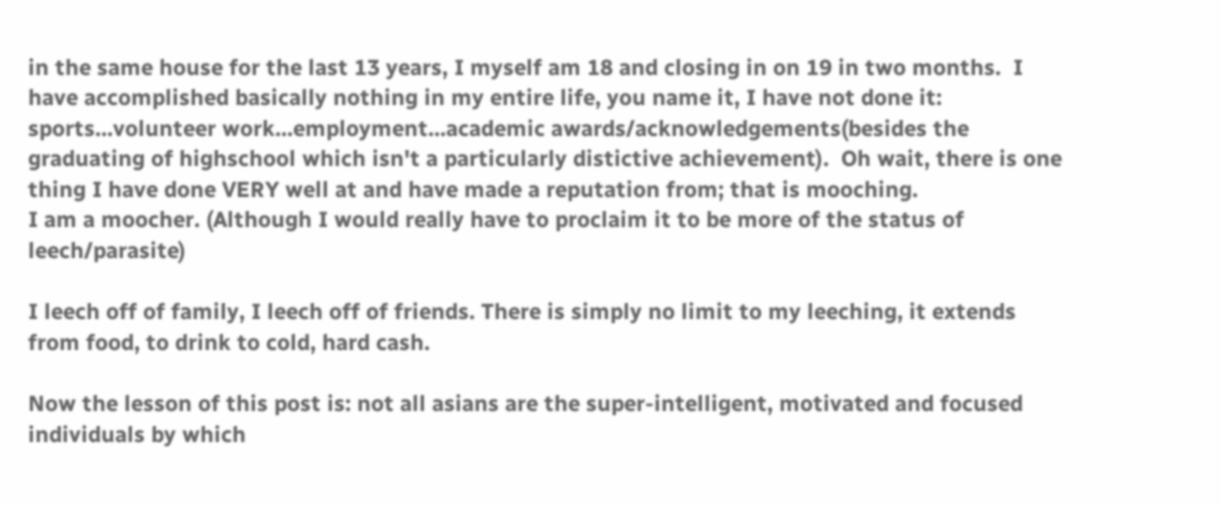in the same house for the last 13 years, I myself am 18 and closing in on 19 in two months.  I have accomplished basically nothing in my entire life, you name it, I have not done it: sports...volunteer work...employment...academic awards/acknowledgements(besides the graduating of highschool which isn't a particularly distictive achievement).  Oh wait, there is one thing I have done VERY well at and have made a reputation from; that is mooching.
I am a moocher. (Although I would really have to proclaim it to be more of the status of leech/parasite)

I leech off of family, I leech off of friends. There is simply no limit to my leeching, it extends from food, to drink to cold, hard cash.

Now the lesson of this post is: not all asians are the super-intelligent, motivated and focused individuals by which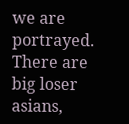we are portrayed.  There are big loser asians,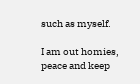such as myself.

I am out homies,
peace and keep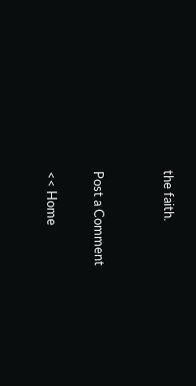the faith.


Post a Comment

<< Home